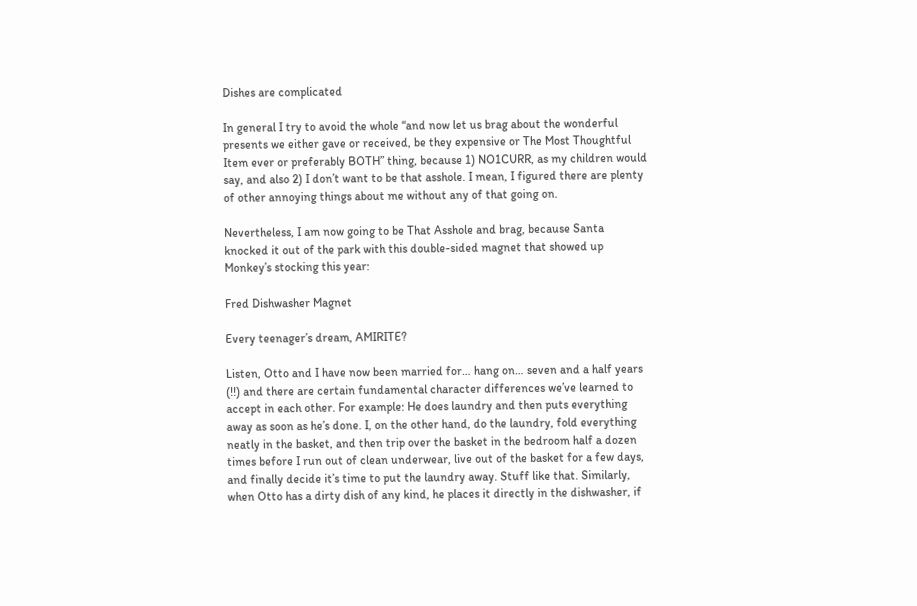Dishes are complicated

In general I try to avoid the whole “and now let us brag about the wonderful presents we either gave or received, be they expensive or The Most Thoughtful Item ever or preferably BOTH” thing, because 1) NO1CURR, as my children would say, and also 2) I don’t want to be that asshole. I mean, I figured there are plenty of other annoying things about me without any of that going on.

Nevertheless, I am now going to be That Asshole and brag, because Santa knocked it out of the park with this double-sided magnet that showed up Monkey’s stocking this year:

Fred Dishwasher Magnet

Every teenager’s dream, AMIRITE?

Listen, Otto and I have now been married for… hang on… seven and a half years (!!) and there are certain fundamental character differences we’ve learned to accept in each other. For example: He does laundry and then puts everything away as soon as he’s done. I, on the other hand, do the laundry, fold everything neatly in the basket, and then trip over the basket in the bedroom half a dozen times before I run out of clean underwear, live out of the basket for a few days, and finally decide it’s time to put the laundry away. Stuff like that. Similarly, when Otto has a dirty dish of any kind, he places it directly in the dishwasher, if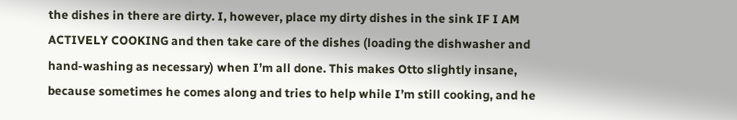the dishes in there are dirty. I, however, place my dirty dishes in the sink IF I AM ACTIVELY COOKING and then take care of the dishes (loading the dishwasher and hand-washing as necessary) when I’m all done. This makes Otto slightly insane, because sometimes he comes along and tries to help while I’m still cooking, and he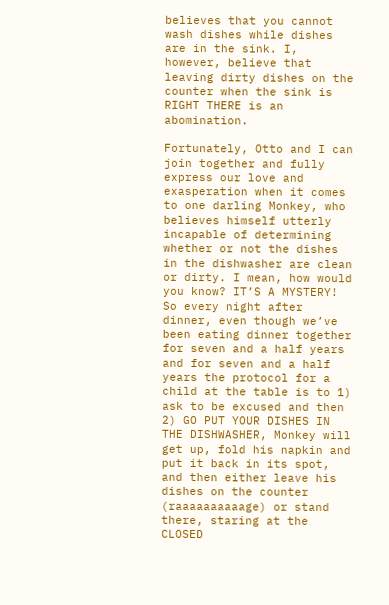believes that you cannot wash dishes while dishes are in the sink. I, however, believe that leaving dirty dishes on the counter when the sink is RIGHT THERE is an abomination.

Fortunately, Otto and I can join together and fully express our love and exasperation when it comes to one darling Monkey, who believes himself utterly incapable of determining whether or not the dishes in the dishwasher are clean or dirty. I mean, how would you know? IT’S A MYSTERY! So every night after dinner, even though we’ve been eating dinner together for seven and a half years and for seven and a half years the protocol for a child at the table is to 1) ask to be excused and then 2) GO PUT YOUR DISHES IN THE DISHWASHER, Monkey will get up, fold his napkin and put it back in its spot, and then either leave his dishes on the counter (raaaaaaaaaage) or stand there, staring at the CLOSED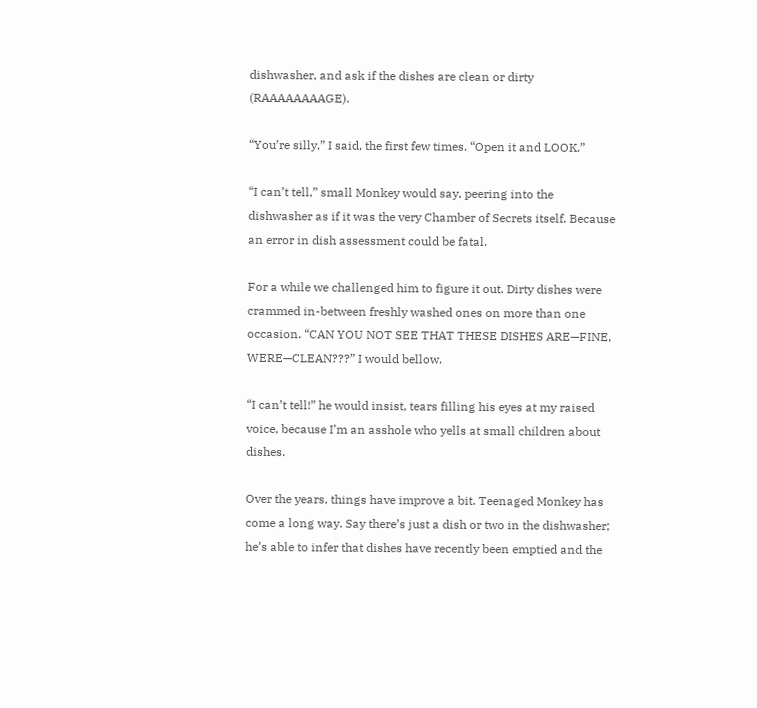dishwasher, and ask if the dishes are clean or dirty (RAAAAAAAAGE).

“You’re silly,” I said, the first few times. “Open it and LOOK.”

“I can’t tell,” small Monkey would say, peering into the dishwasher as if it was the very Chamber of Secrets itself. Because an error in dish assessment could be fatal.

For a while we challenged him to figure it out. Dirty dishes were crammed in-between freshly washed ones on more than one occasion. “CAN YOU NOT SEE THAT THESE DISHES ARE—FINE, WERE—CLEAN???” I would bellow.

“I can’t tell!” he would insist, tears filling his eyes at my raised voice, because I’m an asshole who yells at small children about dishes.

Over the years, things have improve a bit. Teenaged Monkey has come a long way. Say there’s just a dish or two in the dishwasher; he’s able to infer that dishes have recently been emptied and the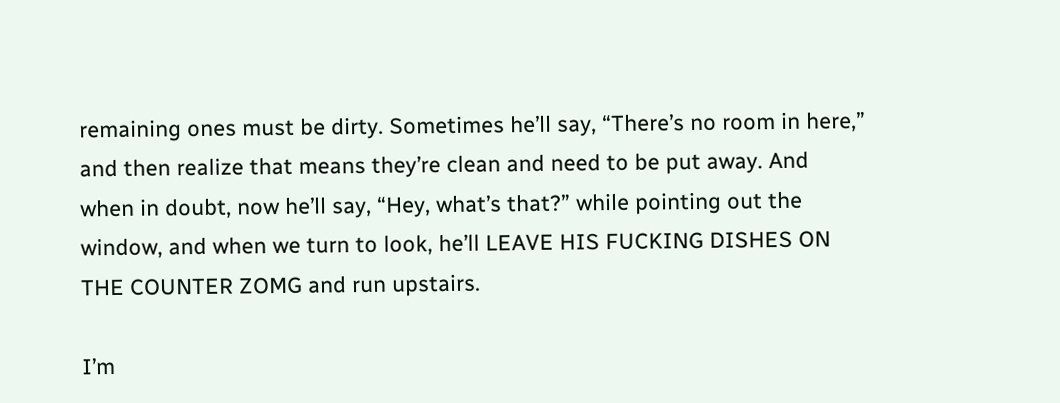remaining ones must be dirty. Sometimes he’ll say, “There’s no room in here,” and then realize that means they’re clean and need to be put away. And when in doubt, now he’ll say, “Hey, what’s that?” while pointing out the window, and when we turn to look, he’ll LEAVE HIS FUCKING DISHES ON THE COUNTER ZOMG and run upstairs.

I’m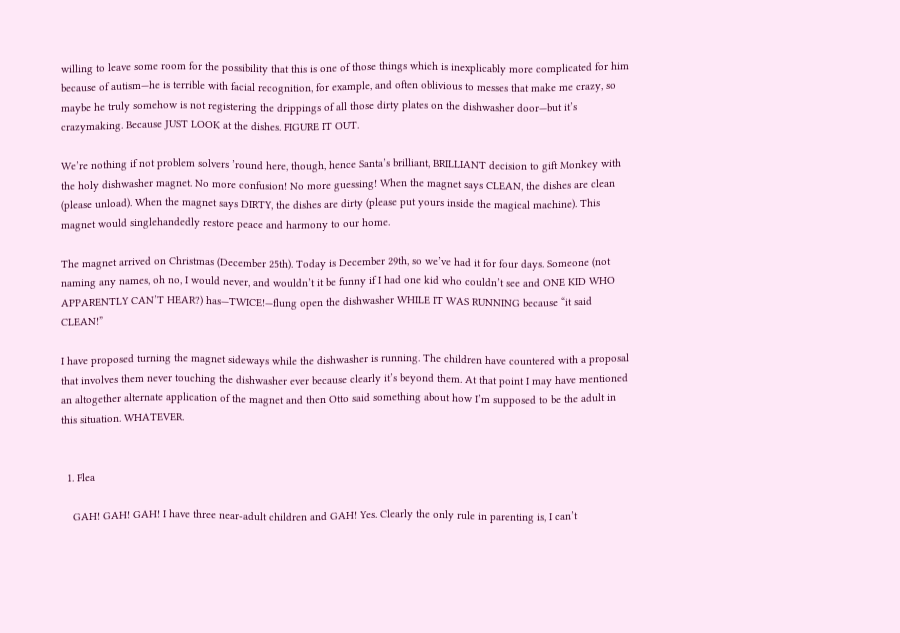willing to leave some room for the possibility that this is one of those things which is inexplicably more complicated for him because of autism—he is terrible with facial recognition, for example, and often oblivious to messes that make me crazy, so maybe he truly somehow is not registering the drippings of all those dirty plates on the dishwasher door—but it’s crazymaking. Because JUST LOOK at the dishes. FIGURE IT OUT.

We’re nothing if not problem solvers ’round here, though, hence Santa’s brilliant, BRILLIANT decision to gift Monkey with the holy dishwasher magnet. No more confusion! No more guessing! When the magnet says CLEAN, the dishes are clean (please unload). When the magnet says DIRTY, the dishes are dirty (please put yours inside the magical machine). This magnet would singlehandedly restore peace and harmony to our home.

The magnet arrived on Christmas (December 25th). Today is December 29th, so we’ve had it for four days. Someone (not naming any names, oh no, I would never, and wouldn’t it be funny if I had one kid who couldn’t see and ONE KID WHO APPARENTLY CAN’T HEAR?) has—TWICE!—flung open the dishwasher WHILE IT WAS RUNNING because “it said CLEAN!”

I have proposed turning the magnet sideways while the dishwasher is running. The children have countered with a proposal that involves them never touching the dishwasher ever because clearly it’s beyond them. At that point I may have mentioned an altogether alternate application of the magnet and then Otto said something about how I’m supposed to be the adult in this situation. WHATEVER.


  1. Flea

    GAH! GAH! GAH! I have three near-adult children and GAH! Yes. Clearly the only rule in parenting is, I can’t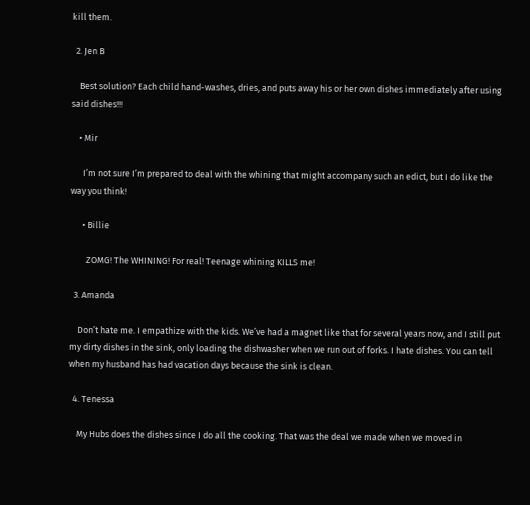kill them.

  2. Jen B

    Best solution? Each child hand-washes, dries, and puts away his or her own dishes immediately after using said dishes!!!

    • Mir

      I’m not sure I’m prepared to deal with the whining that might accompany such an edict, but I do like the way you think!

      • Billie

        ZOMG! The WHINING! For real! Teenage whining KILLS me!

  3. Amanda

    Don’t hate me. I empathize with the kids. We’ve had a magnet like that for several years now, and I still put my dirty dishes in the sink, only loading the dishwasher when we run out of forks. I hate dishes. You can tell when my husband has had vacation days because the sink is clean.

  4. Tenessa

    My Hubs does the dishes since I do all the cooking. That was the deal we made when we moved in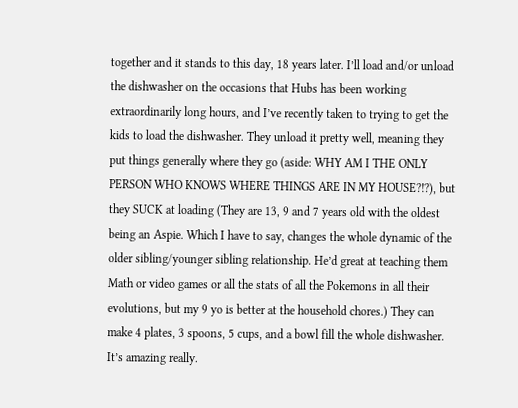together and it stands to this day, 18 years later. I’ll load and/or unload the dishwasher on the occasions that Hubs has been working extraordinarily long hours, and I’ve recently taken to trying to get the kids to load the dishwasher. They unload it pretty well, meaning they put things generally where they go (aside: WHY AM I THE ONLY PERSON WHO KNOWS WHERE THINGS ARE IN MY HOUSE?!?), but they SUCK at loading (They are 13, 9 and 7 years old with the oldest being an Aspie. Which I have to say, changes the whole dynamic of the older sibling/younger sibling relationship. He’d great at teaching them Math or video games or all the stats of all the Pokemons in all their evolutions, but my 9 yo is better at the household chores.) They can make 4 plates, 3 spoons, 5 cups, and a bowl fill the whole dishwasher. It’s amazing really.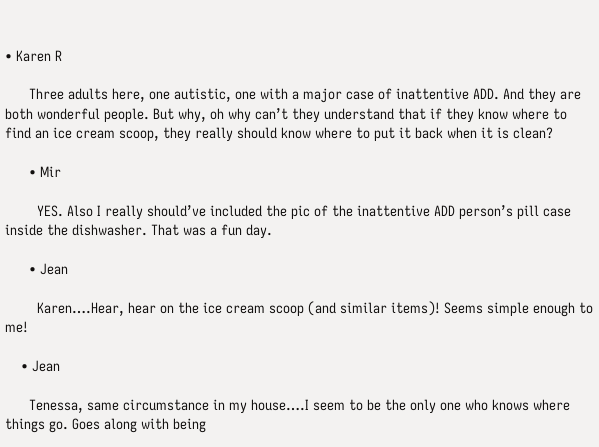• Karen R

      Three adults here, one autistic, one with a major case of inattentive ADD. And they are both wonderful people. But why, oh why can’t they understand that if they know where to find an ice cream scoop, they really should know where to put it back when it is clean?

      • Mir

        YES. Also I really should’ve included the pic of the inattentive ADD person’s pill case inside the dishwasher. That was a fun day.

      • Jean

        Karen….Hear, hear on the ice cream scoop (and similar items)! Seems simple enough to me!

    • Jean

      Tenessa, same circumstance in my house….I seem to be the only one who knows where things go. Goes along with being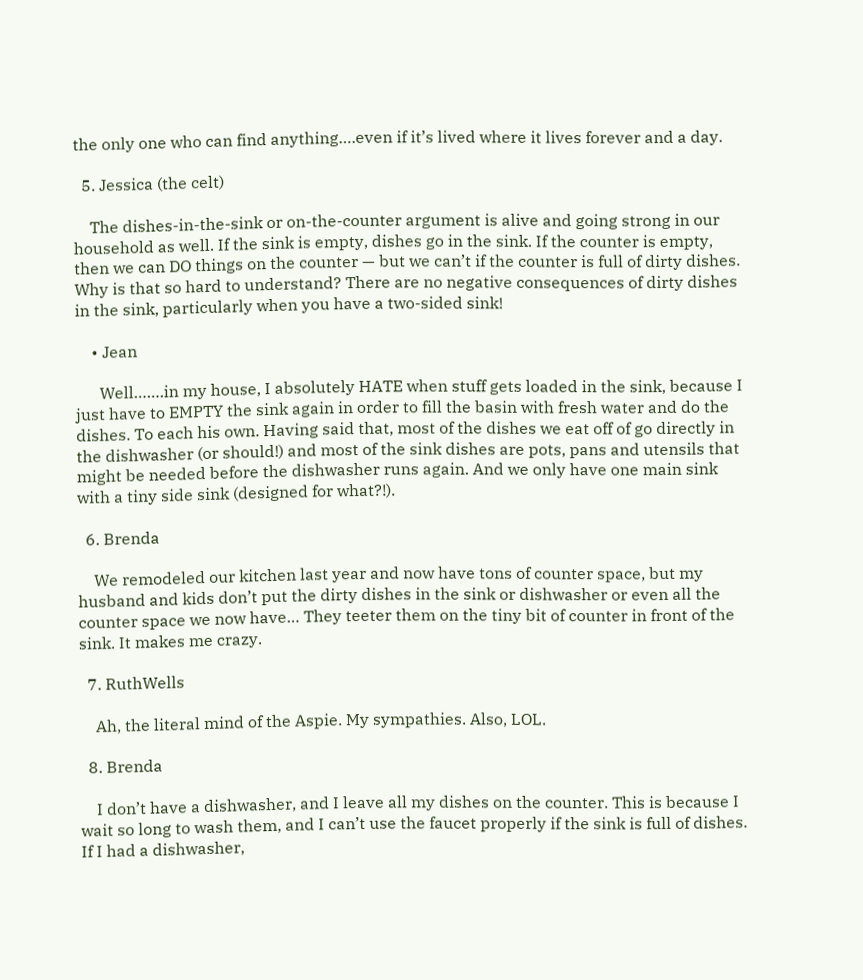the only one who can find anything….even if it’s lived where it lives forever and a day.

  5. Jessica (the celt)

    The dishes-in-the-sink or on-the-counter argument is alive and going strong in our household as well. If the sink is empty, dishes go in the sink. If the counter is empty, then we can DO things on the counter — but we can’t if the counter is full of dirty dishes. Why is that so hard to understand? There are no negative consequences of dirty dishes in the sink, particularly when you have a two-sided sink!

    • Jean

      Well…….in my house, I absolutely HATE when stuff gets loaded in the sink, because I just have to EMPTY the sink again in order to fill the basin with fresh water and do the dishes. To each his own. Having said that, most of the dishes we eat off of go directly in the dishwasher (or should!) and most of the sink dishes are pots, pans and utensils that might be needed before the dishwasher runs again. And we only have one main sink with a tiny side sink (designed for what?!).

  6. Brenda

    We remodeled our kitchen last year and now have tons of counter space, but my husband and kids don’t put the dirty dishes in the sink or dishwasher or even all the counter space we now have… They teeter them on the tiny bit of counter in front of the sink. It makes me crazy.

  7. RuthWells

    Ah, the literal mind of the Aspie. My sympathies. Also, LOL.

  8. Brenda

    I don’t have a dishwasher, and I leave all my dishes on the counter. This is because I wait so long to wash them, and I can’t use the faucet properly if the sink is full of dishes. If I had a dishwasher,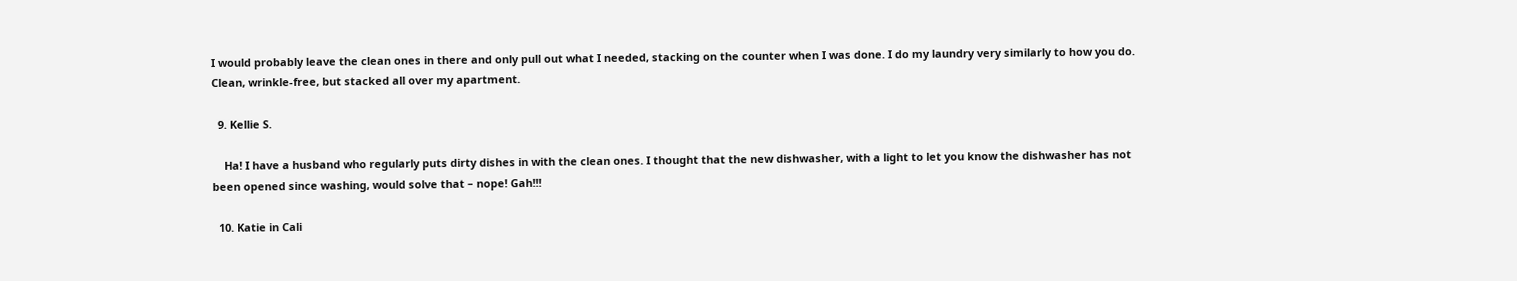I would probably leave the clean ones in there and only pull out what I needed, stacking on the counter when I was done. I do my laundry very similarly to how you do. Clean, wrinkle-free, but stacked all over my apartment.

  9. Kellie S.

    Ha! I have a husband who regularly puts dirty dishes in with the clean ones. I thought that the new dishwasher, with a light to let you know the dishwasher has not been opened since washing, would solve that – nope! Gah!!!

  10. Katie in Cali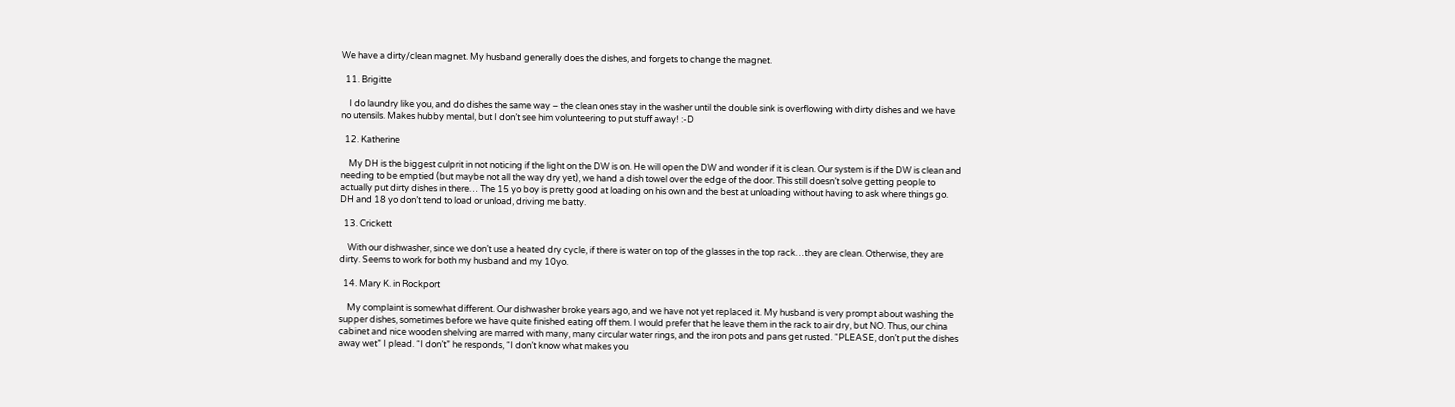We have a dirty/clean magnet. My husband generally does the dishes, and forgets to change the magnet.

  11. Brigitte

    I do laundry like you, and do dishes the same way – the clean ones stay in the washer until the double sink is overflowing with dirty dishes and we have no utensils. Makes hubby mental, but I don’t see him volunteering to put stuff away! :-D

  12. Katherine

    My DH is the biggest culprit in not noticing if the light on the DW is on. He will open the DW and wonder if it is clean. Our system is if the DW is clean and needing to be emptied (but maybe not all the way dry yet), we hand a dish towel over the edge of the door. This still doesn’t solve getting people to actually put dirty dishes in there… The 15 yo boy is pretty good at loading on his own and the best at unloading without having to ask where things go. DH and 18 yo don’t tend to load or unload, driving me batty.

  13. Crickett

    With our dishwasher, since we don’t use a heated dry cycle, if there is water on top of the glasses in the top rack…they are clean. Otherwise, they are dirty. Seems to work for both my husband and my 10yo.

  14. Mary K. in Rockport

    My complaint is somewhat different. Our dishwasher broke years ago, and we have not yet replaced it. My husband is very prompt about washing the supper dishes, sometimes before we have quite finished eating off them. I would prefer that he leave them in the rack to air dry, but NO. Thus, our china cabinet and nice wooden shelving are marred with many, many circular water rings, and the iron pots and pans get rusted. “PLEASE, don’t put the dishes away wet” I plead. “I don’t” he responds, “I don’t know what makes you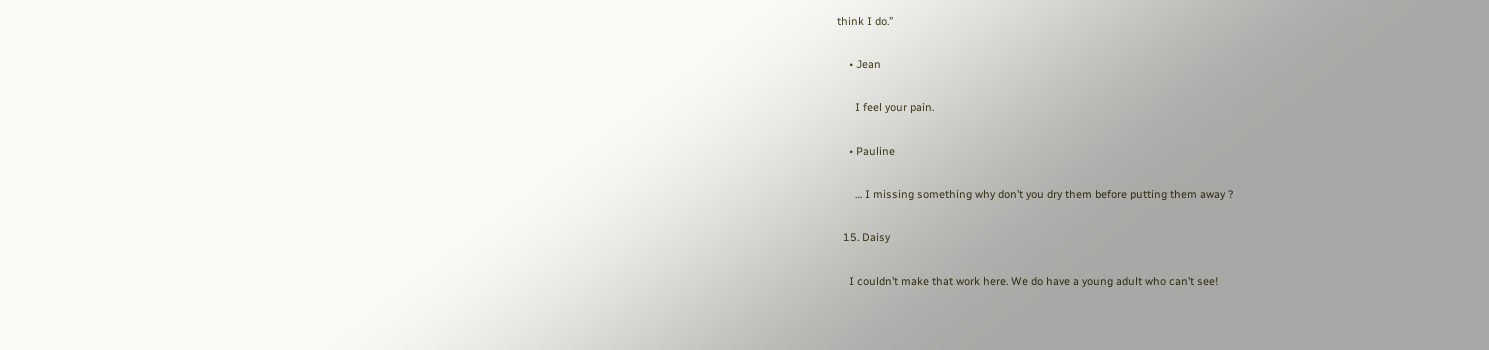think I do.”

    • Jean

      I feel your pain.

    • Pauline

      … I missing something why don’t you dry them before putting them away ?

  15. Daisy

    I couldn’t make that work here. We do have a young adult who can’t see!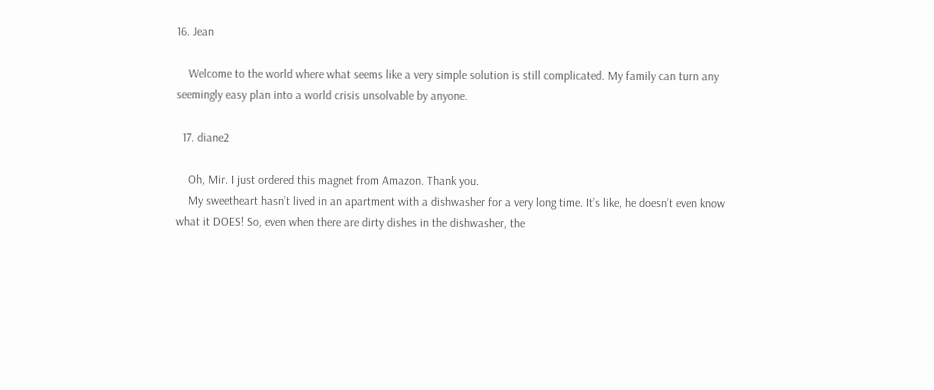16. Jean

    Welcome to the world where what seems like a very simple solution is still complicated. My family can turn any seemingly easy plan into a world crisis unsolvable by anyone.

  17. diane2

    Oh, Mir. I just ordered this magnet from Amazon. Thank you.
    My sweetheart hasn’t lived in an apartment with a dishwasher for a very long time. It’s like, he doesn’t even know what it DOES! So, even when there are dirty dishes in the dishwasher, the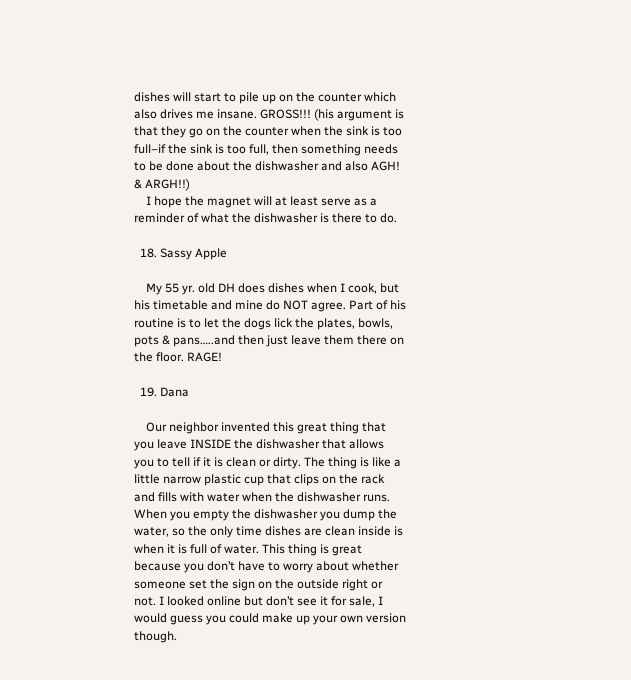dishes will start to pile up on the counter which also drives me insane. GROSS!!! (his argument is that they go on the counter when the sink is too full–if the sink is too full, then something needs to be done about the dishwasher and also AGH! & ARGH!!)
    I hope the magnet will at least serve as a reminder of what the dishwasher is there to do.

  18. Sassy Apple

    My 55 yr. old DH does dishes when I cook, but his timetable and mine do NOT agree. Part of his routine is to let the dogs lick the plates, bowls, pots & pans…..and then just leave them there on the floor. RAGE!

  19. Dana

    Our neighbor invented this great thing that you leave INSIDE the dishwasher that allows you to tell if it is clean or dirty. The thing is like a little narrow plastic cup that clips on the rack and fills with water when the dishwasher runs. When you empty the dishwasher you dump the water, so the only time dishes are clean inside is when it is full of water. This thing is great because you don’t have to worry about whether someone set the sign on the outside right or not. I looked online but don’t see it for sale, I would guess you could make up your own version though.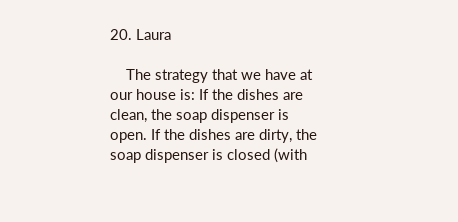20. Laura

    The strategy that we have at our house is: If the dishes are clean, the soap dispenser is open. If the dishes are dirty, the soap dispenser is closed (with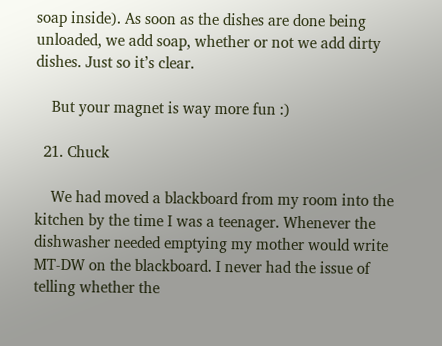soap inside). As soon as the dishes are done being unloaded, we add soap, whether or not we add dirty dishes. Just so it’s clear.

    But your magnet is way more fun :)

  21. Chuck

    We had moved a blackboard from my room into the kitchen by the time I was a teenager. Whenever the dishwasher needed emptying my mother would write MT-DW on the blackboard. I never had the issue of telling whether the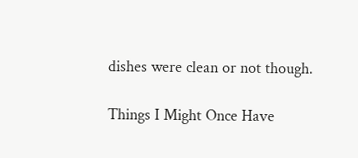dishes were clean or not though.

Things I Might Once Have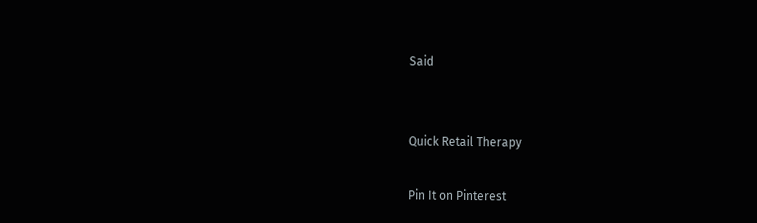Said


Quick Retail Therapy

Pin It on Pinterest